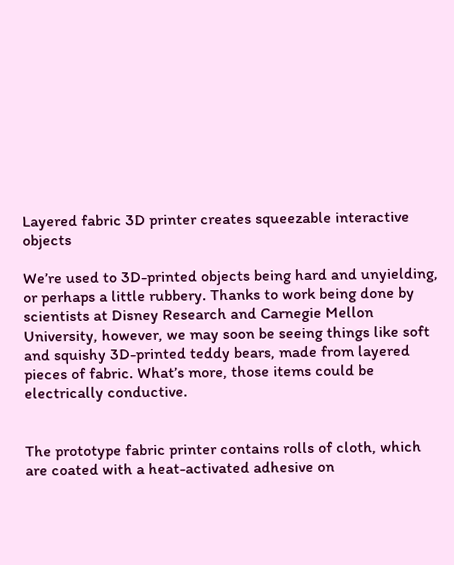Layered fabric 3D printer creates squeezable interactive objects

We’re used to 3D-printed objects being hard and unyielding, or perhaps a little rubbery. Thanks to work being done by scientists at Disney Research and Carnegie Mellon University, however, we may soon be seeing things like soft and squishy 3D-printed teddy bears, made from layered pieces of fabric. What’s more, those items could be electrically conductive.


The prototype fabric printer contains rolls of cloth, which are coated with a heat-activated adhesive on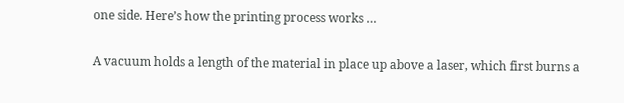one side. Here’s how the printing process works …

A vacuum holds a length of the material in place up above a laser, which first burns a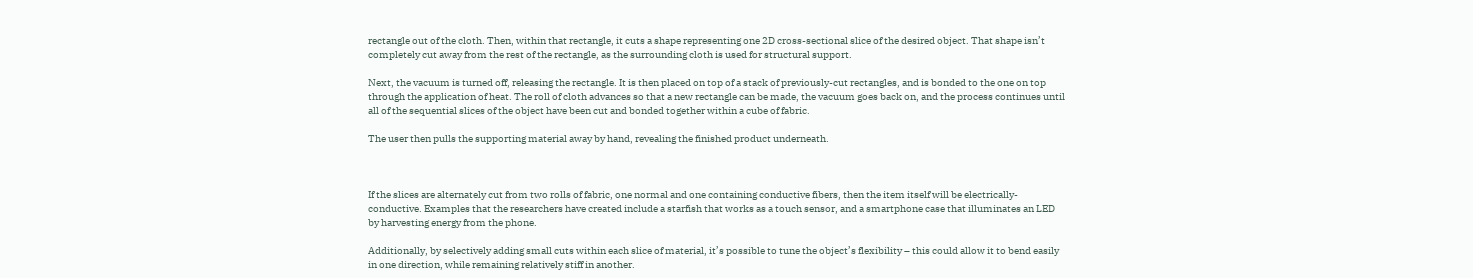rectangle out of the cloth. Then, within that rectangle, it cuts a shape representing one 2D cross-sectional slice of the desired object. That shape isn’t completely cut away from the rest of the rectangle, as the surrounding cloth is used for structural support.

Next, the vacuum is turned off, releasing the rectangle. It is then placed on top of a stack of previously-cut rectangles, and is bonded to the one on top through the application of heat. The roll of cloth advances so that a new rectangle can be made, the vacuum goes back on, and the process continues until all of the sequential slices of the object have been cut and bonded together within a cube of fabric.

The user then pulls the supporting material away by hand, revealing the finished product underneath.



If the slices are alternately cut from two rolls of fabric, one normal and one containing conductive fibers, then the item itself will be electrically-conductive. Examples that the researchers have created include a starfish that works as a touch sensor, and a smartphone case that illuminates an LED by harvesting energy from the phone.

Additionally, by selectively adding small cuts within each slice of material, it’s possible to tune the object’s flexibility – this could allow it to bend easily in one direction, while remaining relatively stiff in another.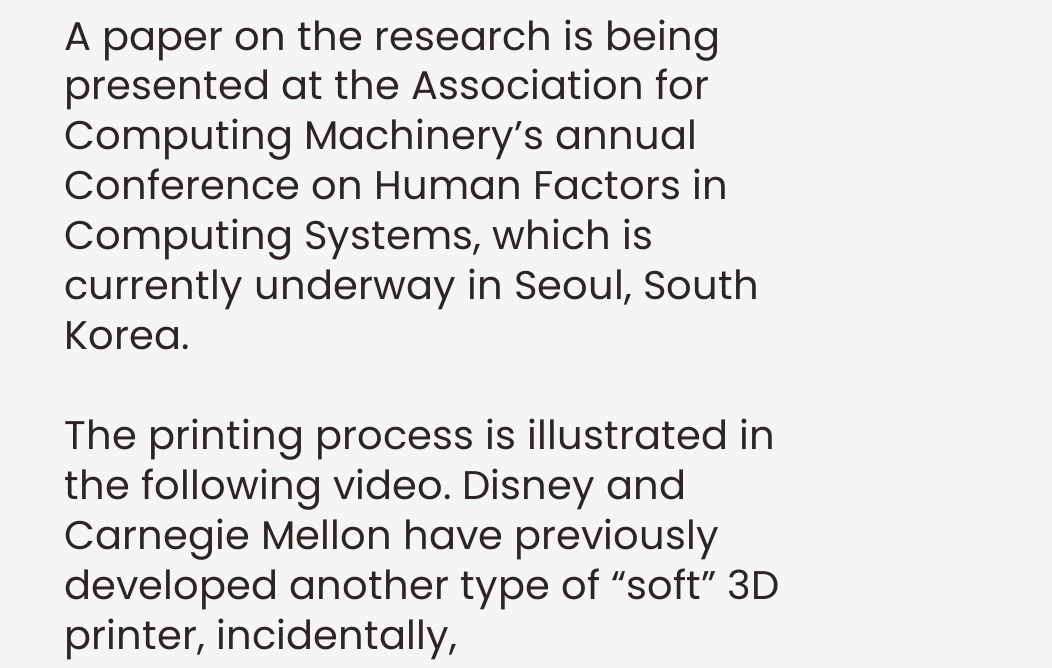A paper on the research is being presented at the Association for Computing Machinery’s annual Conference on Human Factors in Computing Systems, which is currently underway in Seoul, South Korea.

The printing process is illustrated in the following video. Disney and Carnegie Mellon have previously developed another type of “soft” 3D printer, incidentally,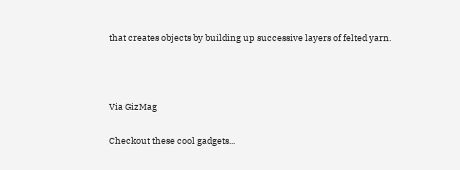that creates objects by building up successive layers of felted yarn.



Via GizMag

Checkout these cool gadgets...